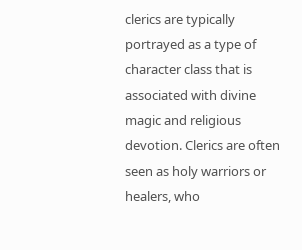clerics are typically portrayed as a type of character class that is associated with divine magic and religious devotion. Clerics are often seen as holy warriors or healers, who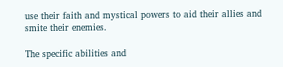use their faith and mystical powers to aid their allies and smite their enemies.

The specific abilities and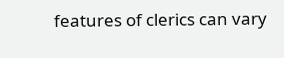features of clerics can vary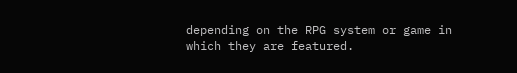depending on the RPG system or game in which they are featured.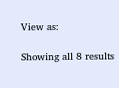View as:

Showing all 8 results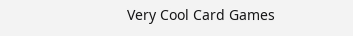Very Cool Card Games